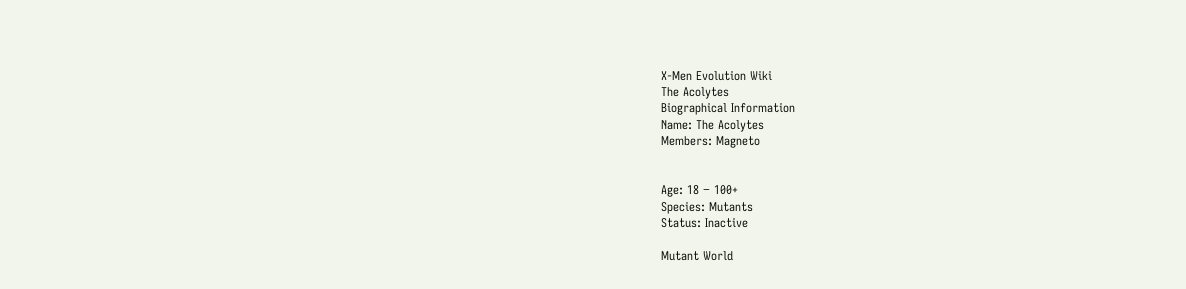X-Men Evolution Wiki
The Acolytes
Biographical Information
Name: The Acolytes
Members: Magneto


Age: 18 − 100+
Species: Mutants
Status: Inactive

Mutant World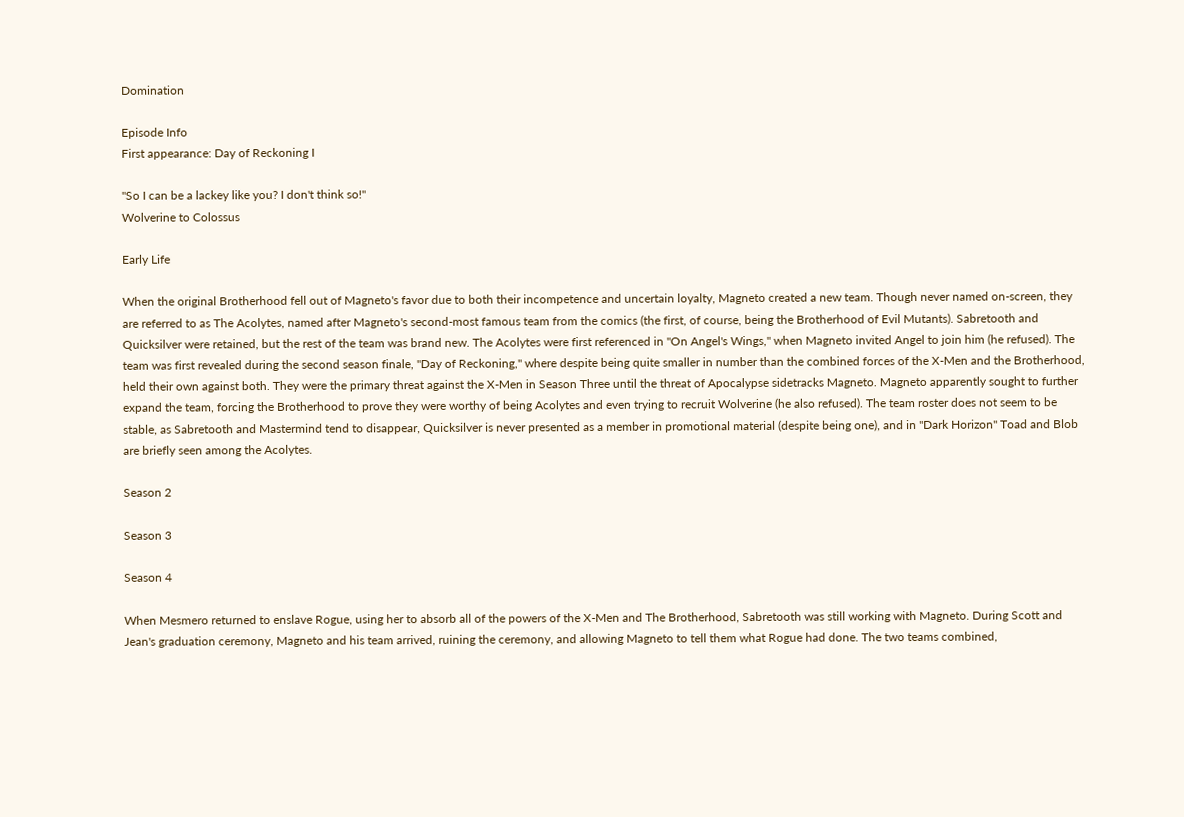Domination

Episode Info
First appearance: Day of Reckoning I

"So I can be a lackey like you? I don't think so!"
Wolverine to Colossus

Early Life

When the original Brotherhood fell out of Magneto's favor due to both their incompetence and uncertain loyalty, Magneto created a new team. Though never named on-screen, they are referred to as The Acolytes, named after Magneto's second-most famous team from the comics (the first, of course, being the Brotherhood of Evil Mutants). Sabretooth and Quicksilver were retained, but the rest of the team was brand new. The Acolytes were first referenced in "On Angel's Wings," when Magneto invited Angel to join him (he refused). The team was first revealed during the second season finale, "Day of Reckoning," where despite being quite smaller in number than the combined forces of the X-Men and the Brotherhood, held their own against both. They were the primary threat against the X-Men in Season Three until the threat of Apocalypse sidetracks Magneto. Magneto apparently sought to further expand the team, forcing the Brotherhood to prove they were worthy of being Acolytes and even trying to recruit Wolverine (he also refused). The team roster does not seem to be stable, as Sabretooth and Mastermind tend to disappear, Quicksilver is never presented as a member in promotional material (despite being one), and in "Dark Horizon" Toad and Blob are briefly seen among the Acolytes.

Season 2

Season 3

Season 4

When Mesmero returned to enslave Rogue, using her to absorb all of the powers of the X-Men and The Brotherhood, Sabretooth was still working with Magneto. During Scott and Jean's graduation ceremony, Magneto and his team arrived, ruining the ceremony, and allowing Magneto to tell them what Rogue had done. The two teams combined,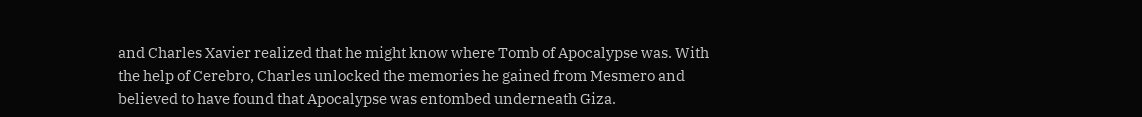and Charles Xavier realized that he might know where Tomb of Apocalypse was. With the help of Cerebro, Charles unlocked the memories he gained from Mesmero and believed to have found that Apocalypse was entombed underneath Giza.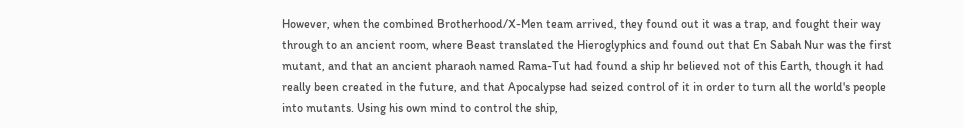However, when the combined Brotherhood/X-Men team arrived, they found out it was a trap, and fought their way through to an ancient room, where Beast translated the Hieroglyphics and found out that En Sabah Nur was the first mutant, and that an ancient pharaoh named Rama-Tut had found a ship hr believed not of this Earth, though it had really been created in the future, and that Apocalypse had seized control of it in order to turn all the world's people into mutants. Using his own mind to control the ship,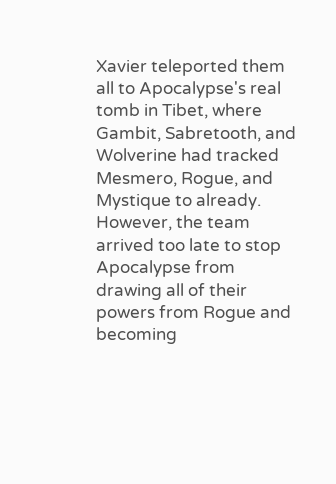Xavier teleported them all to Apocalypse's real tomb in Tibet, where Gambit, Sabretooth, and Wolverine had tracked Mesmero, Rogue, and Mystique to already. However, the team arrived too late to stop Apocalypse from drawing all of their powers from Rogue and becoming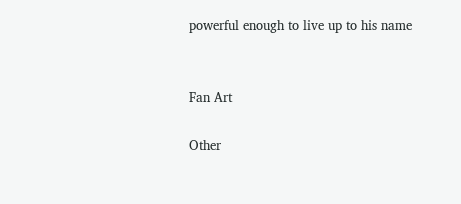powerful enough to live up to his name


Fan Art

Other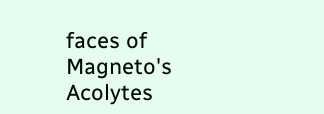faces of Magneto's Acolytes